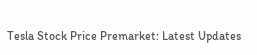Tesla Stock Price Premarket: Latest Updates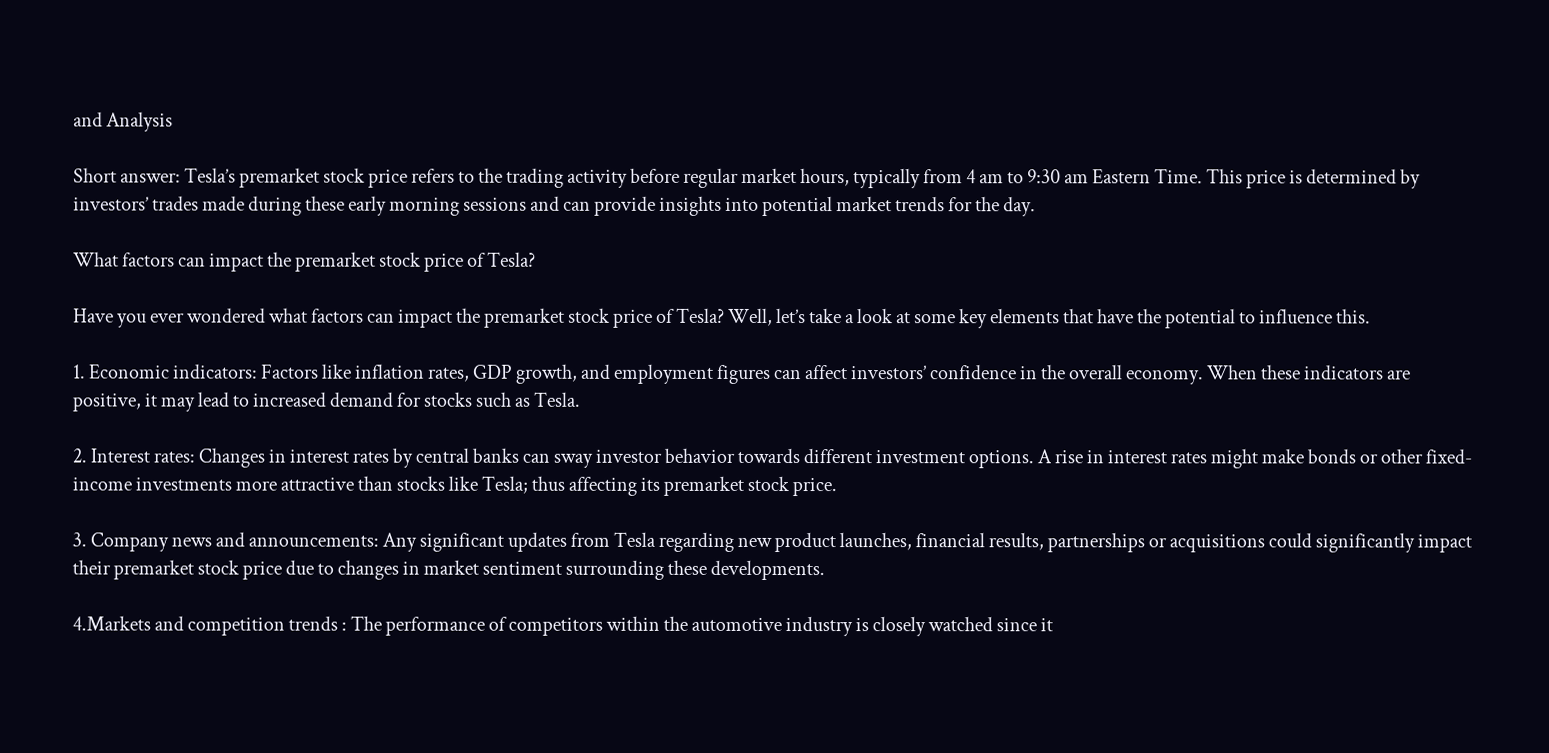and Analysis

Short answer: Tesla’s premarket stock price refers to the trading activity before regular market hours, typically from 4 am to 9:30 am Eastern Time. This price is determined by investors’ trades made during these early morning sessions and can provide insights into potential market trends for the day.

What factors can impact the premarket stock price of Tesla?

Have you ever wondered what factors can impact the premarket stock price of Tesla? Well, let’s take a look at some key elements that have the potential to influence this.

1. Economic indicators: Factors like inflation rates, GDP growth, and employment figures can affect investors’ confidence in the overall economy. When these indicators are positive, it may lead to increased demand for stocks such as Tesla.

2. Interest rates: Changes in interest rates by central banks can sway investor behavior towards different investment options. A rise in interest rates might make bonds or other fixed-income investments more attractive than stocks like Tesla; thus affecting its premarket stock price.

3. Company news and announcements: Any significant updates from Tesla regarding new product launches, financial results, partnerships or acquisitions could significantly impact their premarket stock price due to changes in market sentiment surrounding these developments.

4.Markets and competition trends : The performance of competitors within the automotive industry is closely watched since it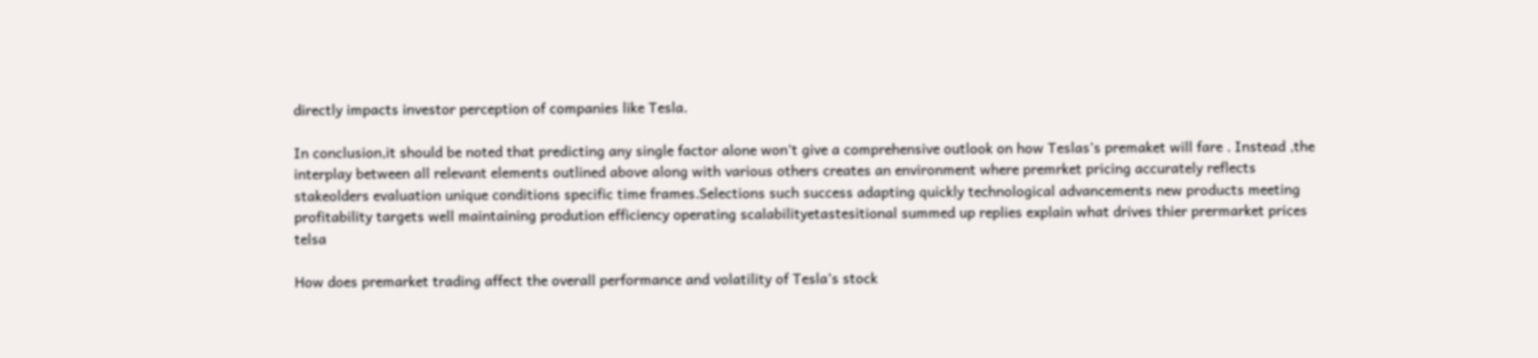directly impacts investor perception of companies like Tesla.

In conclusion,it should be noted that predicting any single factor alone won’t give a comprehensive outlook on how Teslas’s premaket will fare . Instead ,the interplay between all relevant elements outlined above along with various others creates an environment where premrket pricing accurately reflects stakeolders evaluation unique conditions specific time frames.Selections such success adapting quickly technological advancements new products meeting profitability targets well maintaining prodution efficiency operating scalabilityetastesitional summed up replies explain what drives thier prermarket prices telsa

How does premarket trading affect the overall performance and volatility of Tesla’s stock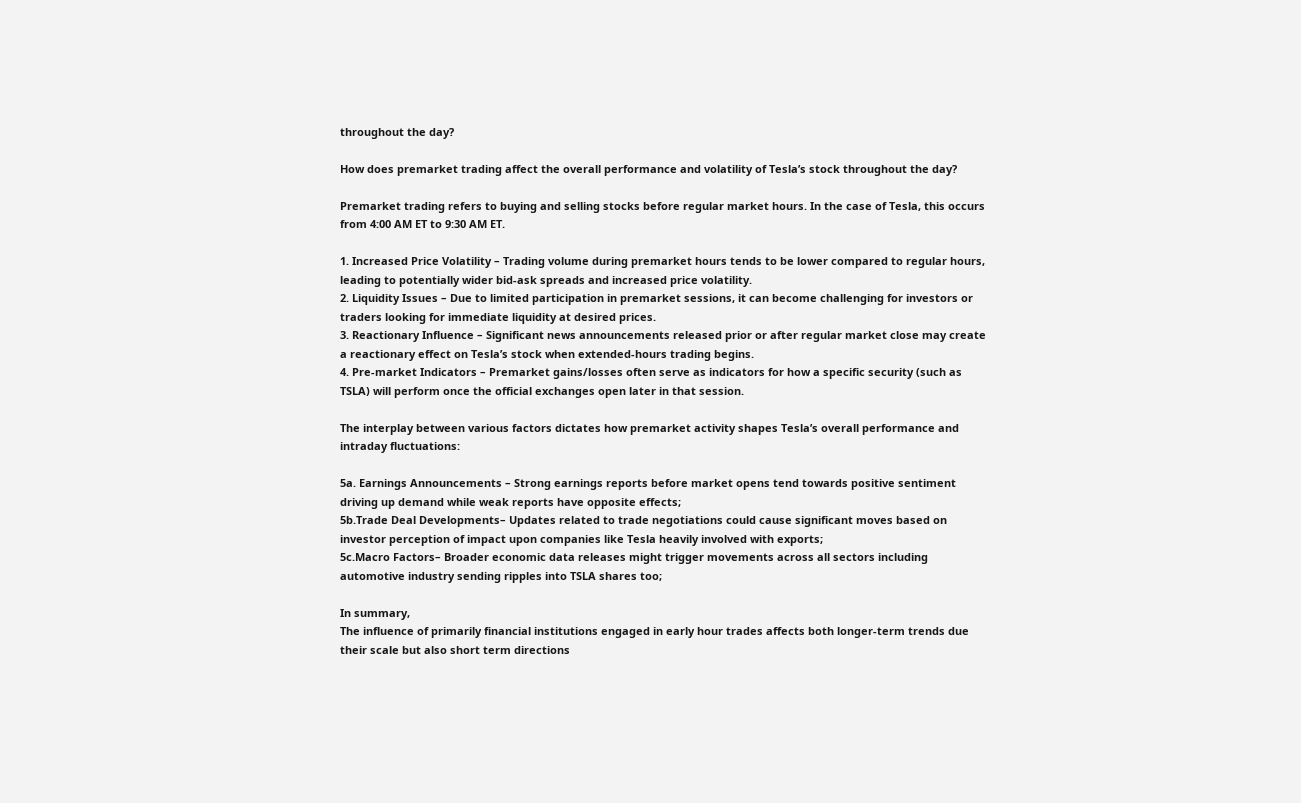throughout the day?

How does premarket trading affect the overall performance and volatility of Tesla’s stock throughout the day?

Premarket trading refers to buying and selling stocks before regular market hours. In the case of Tesla, this occurs from 4:00 AM ET to 9:30 AM ET.

1. Increased Price Volatility – Trading volume during premarket hours tends to be lower compared to regular hours, leading to potentially wider bid-ask spreads and increased price volatility.
2. Liquidity Issues – Due to limited participation in premarket sessions, it can become challenging for investors or traders looking for immediate liquidity at desired prices.
3. Reactionary Influence – Significant news announcements released prior or after regular market close may create a reactionary effect on Tesla’s stock when extended-hours trading begins.
4. Pre-market Indicators – Premarket gains/losses often serve as indicators for how a specific security (such as TSLA) will perform once the official exchanges open later in that session.

The interplay between various factors dictates how premarket activity shapes Tesla’s overall performance and intraday fluctuations:

5a. Earnings Announcements – Strong earnings reports before market opens tend towards positive sentiment driving up demand while weak reports have opposite effects;
5b.Trade Deal Developments– Updates related to trade negotiations could cause significant moves based on investor perception of impact upon companies like Tesla heavily involved with exports;
5c.Macro Factors– Broader economic data releases might trigger movements across all sectors including automotive industry sending ripples into TSLA shares too;

In summary,
The influence of primarily financial institutions engaged in early hour trades affects both longer-term trends due their scale but also short term directions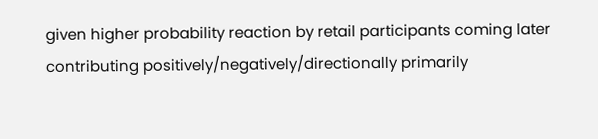given higher probability reaction by retail participants coming later contributing positively/negatively/directionally primarily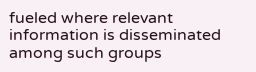fueled where relevant information is disseminated among such groups